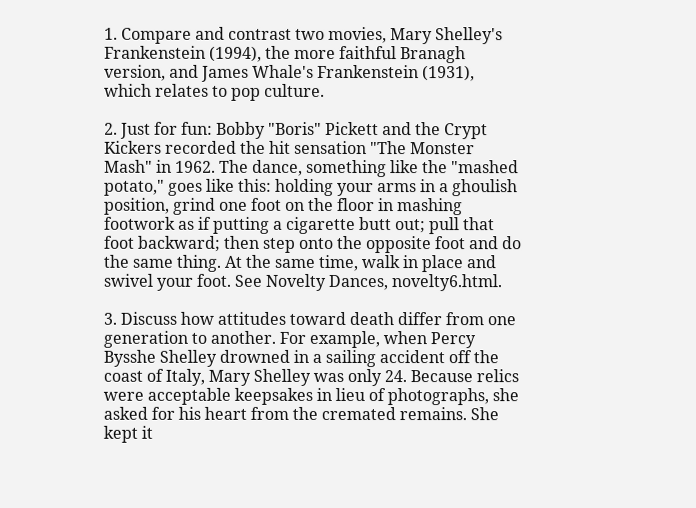1. Compare and contrast two movies, Mary Shelley's Frankenstein (1994), the more faithful Branagh version, and James Whale's Frankenstein (1931), which relates to pop culture.

2. Just for fun: Bobby "Boris" Pickett and the Crypt Kickers recorded the hit sensation "The Monster Mash" in 1962. The dance, something like the "mashed potato," goes like this: holding your arms in a ghoulish position, grind one foot on the floor in mashing footwork as if putting a cigarette butt out; pull that foot backward; then step onto the opposite foot and do the same thing. At the same time, walk in place and swivel your foot. See Novelty Dances, novelty6.html.

3. Discuss how attitudes toward death differ from one generation to another. For example, when Percy Bysshe Shelley drowned in a sailing accident off the coast of Italy, Mary Shelley was only 24. Because relics were acceptable keepsakes in lieu of photographs, she asked for his heart from the cremated remains. She kept it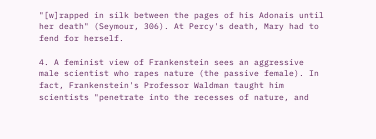"[w]rapped in silk between the pages of his Adonais until her death" (Seymour, 306). At Percy's death, Mary had to fend for herself.

4. A feminist view of Frankenstein sees an aggressive male scientist who rapes nature (the passive female). In fact, Frankenstein's Professor Waldman taught him scientists "penetrate into the recesses of nature, and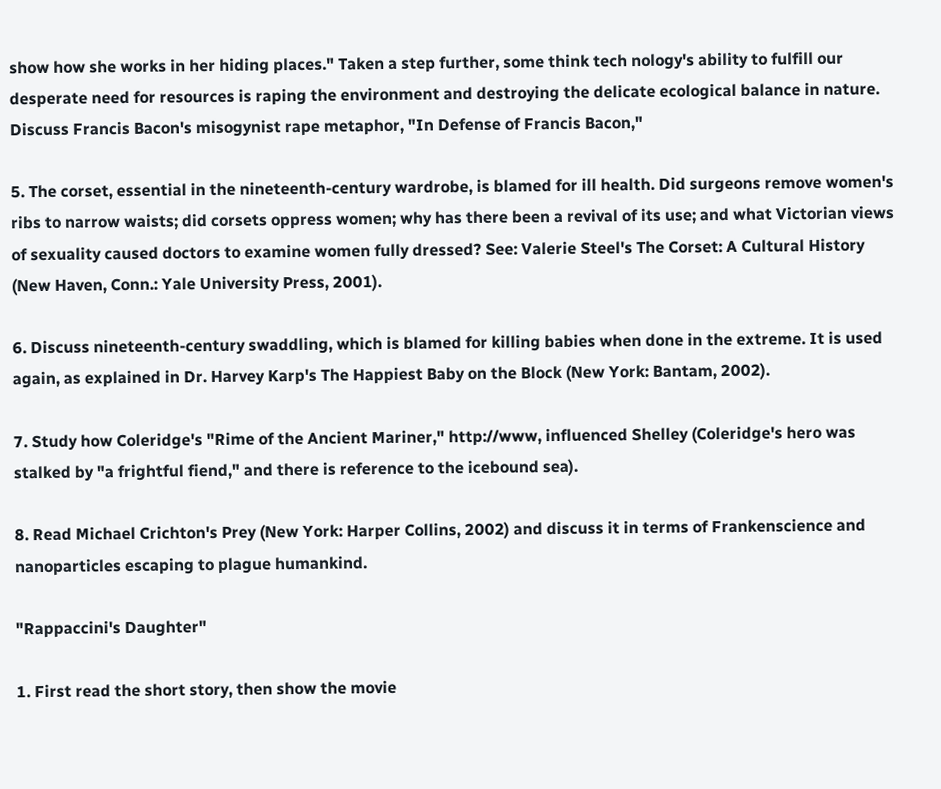show how she works in her hiding places." Taken a step further, some think tech nology's ability to fulfill our desperate need for resources is raping the environment and destroying the delicate ecological balance in nature. Discuss Francis Bacon's misogynist rape metaphor, "In Defense of Francis Bacon,"

5. The corset, essential in the nineteenth-century wardrobe, is blamed for ill health. Did surgeons remove women's ribs to narrow waists; did corsets oppress women; why has there been a revival of its use; and what Victorian views of sexuality caused doctors to examine women fully dressed? See: Valerie Steel's The Corset: A Cultural History (New Haven, Conn.: Yale University Press, 2001).

6. Discuss nineteenth-century swaddling, which is blamed for killing babies when done in the extreme. It is used again, as explained in Dr. Harvey Karp's The Happiest Baby on the Block (New York: Bantam, 2002).

7. Study how Coleridge's "Rime of the Ancient Mariner," http://www, influenced Shelley (Coleridge's hero was stalked by "a frightful fiend," and there is reference to the icebound sea).

8. Read Michael Crichton's Prey (New York: Harper Collins, 2002) and discuss it in terms of Frankenscience and nanoparticles escaping to plague humankind.

"Rappaccini's Daughter"

1. First read the short story, then show the movie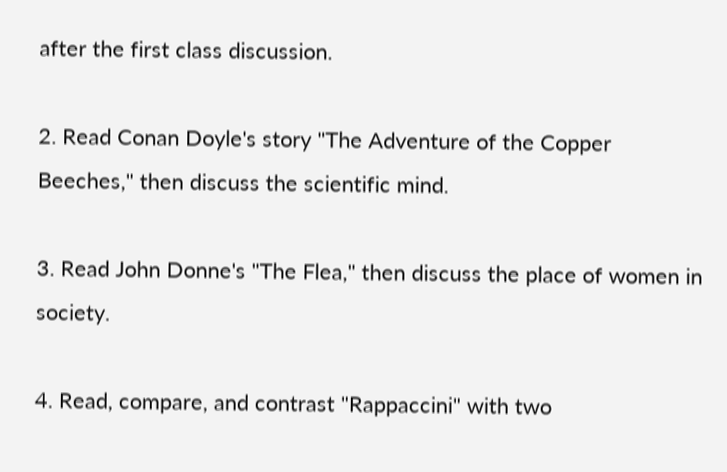after the first class discussion.

2. Read Conan Doyle's story "The Adventure of the Copper Beeches," then discuss the scientific mind.

3. Read John Donne's "The Flea," then discuss the place of women in society.

4. Read, compare, and contrast "Rappaccini" with two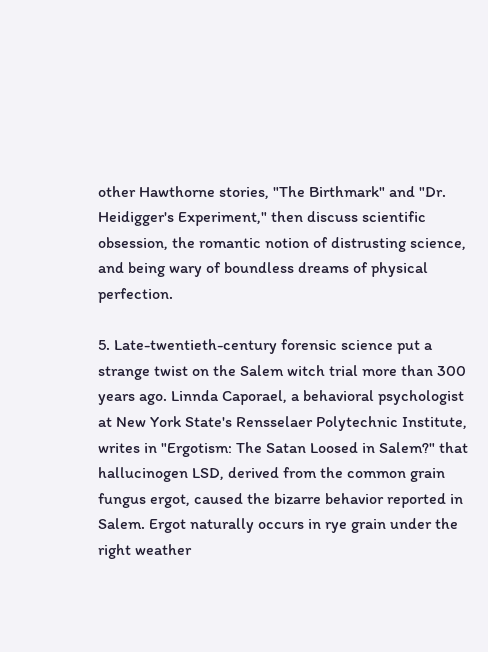other Hawthorne stories, "The Birthmark" and "Dr. Heidigger's Experiment," then discuss scientific obsession, the romantic notion of distrusting science, and being wary of boundless dreams of physical perfection.

5. Late-twentieth-century forensic science put a strange twist on the Salem witch trial more than 300 years ago. Linnda Caporael, a behavioral psychologist at New York State's Rensselaer Polytechnic Institute, writes in "Ergotism: The Satan Loosed in Salem?" that hallucinogen LSD, derived from the common grain fungus ergot, caused the bizarre behavior reported in Salem. Ergot naturally occurs in rye grain under the right weather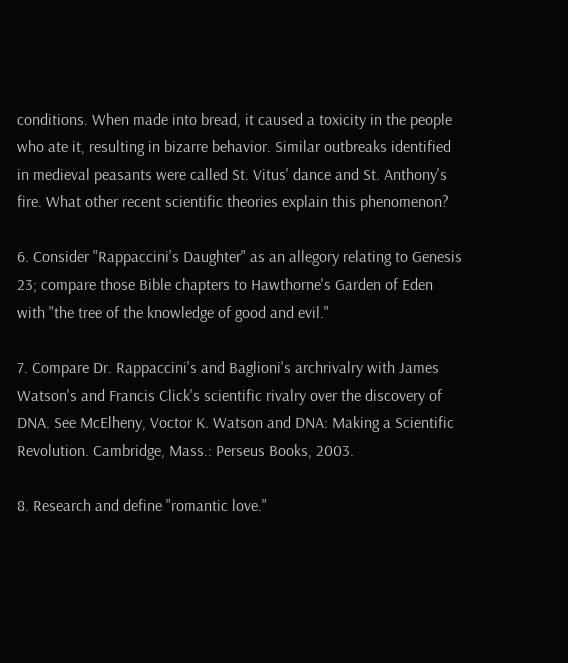conditions. When made into bread, it caused a toxicity in the people who ate it, resulting in bizarre behavior. Similar outbreaks identified in medieval peasants were called St. Vitus' dance and St. Anthony's fire. What other recent scientific theories explain this phenomenon?

6. Consider "Rappaccini's Daughter" as an allegory relating to Genesis 23; compare those Bible chapters to Hawthorne's Garden of Eden with "the tree of the knowledge of good and evil."

7. Compare Dr. Rappaccini's and Baglioni's archrivalry with James Watson's and Francis Click's scientific rivalry over the discovery of DNA. See McElheny, Voctor K. Watson and DNA: Making a Scientific Revolution. Cambridge, Mass.: Perseus Books, 2003.

8. Research and define "romantic love."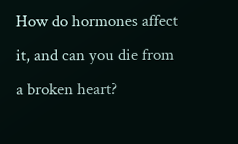How do hormones affect it, and can you die from a broken heart?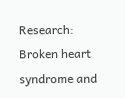Research: Broken heart syndrome and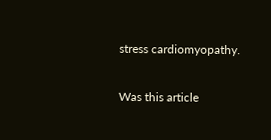stress cardiomyopathy.

Was this article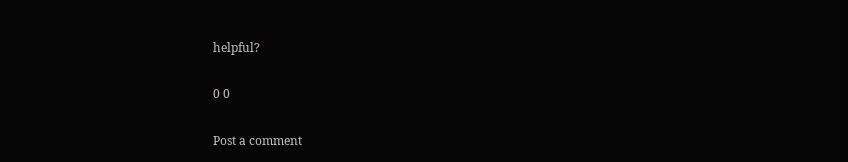helpful?

0 0

Post a comment